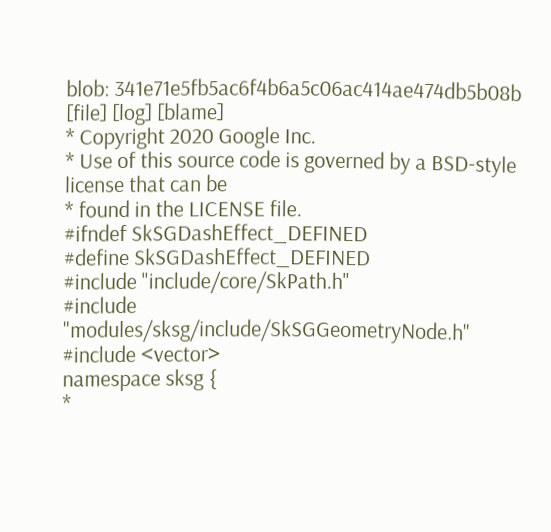blob: 341e71e5fb5ac6f4b6a5c06ac414ae474db5b08b [file] [log] [blame]
* Copyright 2020 Google Inc.
* Use of this source code is governed by a BSD-style license that can be
* found in the LICENSE file.
#ifndef SkSGDashEffect_DEFINED
#define SkSGDashEffect_DEFINED
#include "include/core/SkPath.h"
#include "modules/sksg/include/SkSGGeometryNode.h"
#include <vector>
namespace sksg {
*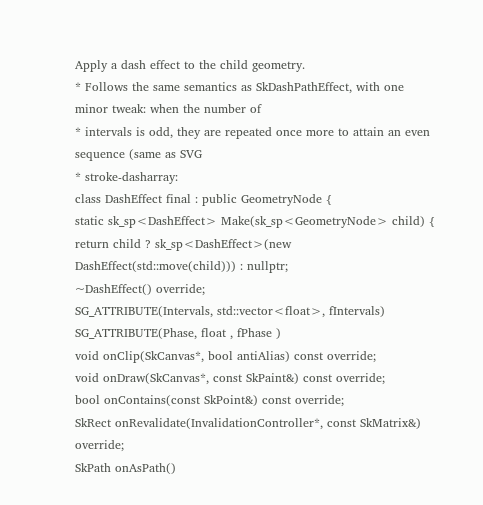Apply a dash effect to the child geometry.
* Follows the same semantics as SkDashPathEffect, with one minor tweak: when the number of
* intervals is odd, they are repeated once more to attain an even sequence (same as SVG
* stroke-dasharray:
class DashEffect final : public GeometryNode {
static sk_sp<DashEffect> Make(sk_sp<GeometryNode> child) {
return child ? sk_sp<DashEffect>(new DashEffect(std::move(child))) : nullptr;
~DashEffect() override;
SG_ATTRIBUTE(Intervals, std::vector<float>, fIntervals)
SG_ATTRIBUTE(Phase, float , fPhase )
void onClip(SkCanvas*, bool antiAlias) const override;
void onDraw(SkCanvas*, const SkPaint&) const override;
bool onContains(const SkPoint&) const override;
SkRect onRevalidate(InvalidationController*, const SkMatrix&) override;
SkPath onAsPath()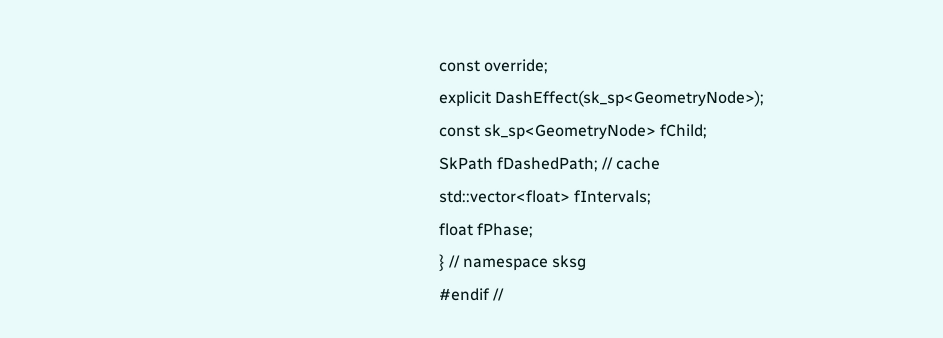const override;
explicit DashEffect(sk_sp<GeometryNode>);
const sk_sp<GeometryNode> fChild;
SkPath fDashedPath; // cache
std::vector<float> fIntervals;
float fPhase;
} // namespace sksg
#endif //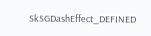SkSGDashEffect_DEFINED